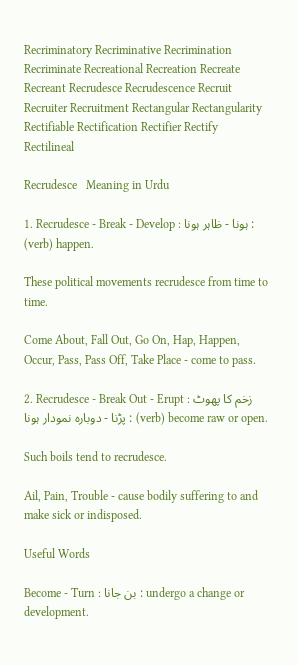Recriminatory Recriminative Recrimination Recriminate Recreational Recreation Recreate Recreant Recrudesce Recrudescence Recruit Recruiter Recruitment Rectangular Rectangularity Rectifiable Rectification Rectifier Rectify Rectilineal

Recrudesce   Meaning in Urdu

1. Recrudesce - Break - Develop : ہونا - ظاہر ہونا : (verb) happen.

These political movements recrudesce from time to time.

Come About, Fall Out, Go On, Hap, Happen, Occur, Pass, Pass Off, Take Place - come to pass.

2. Recrudesce - Break Out - Erupt : زخم کا پھوٹ پڑنا - دوبارہ نمودار ہونا : (verb) become raw or open.

Such boils tend to recrudesce.

Ail, Pain, Trouble - cause bodily suffering to and make sick or indisposed.

Useful Words

Become - Turn : بن جانا : undergo a change or development.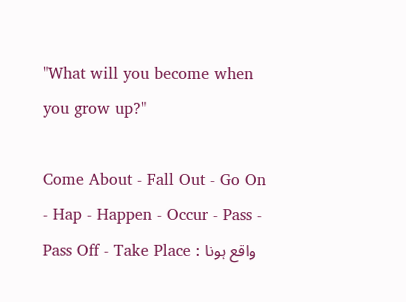"What will you become when you grow up?"

Come About - Fall Out - Go On - Hap - Happen - Occur - Pass - Pass Off - Take Place : واقع ہونا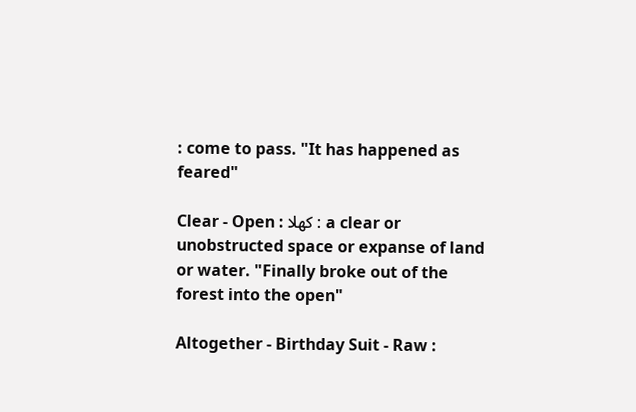: come to pass. "It has happened as feared"

Clear - Open : کھلا : a clear or unobstructed space or expanse of land or water. "Finally broke out of the forest into the open"

Altogether - Birthday Suit - Raw :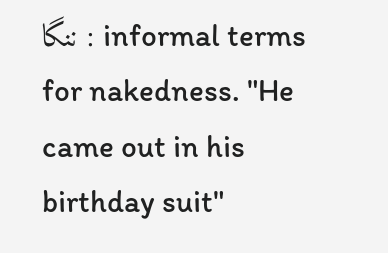ننگا : informal terms for nakedness. "He came out in his birthday suit"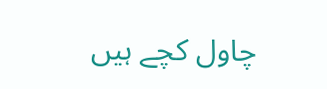چاول کچے ہیں